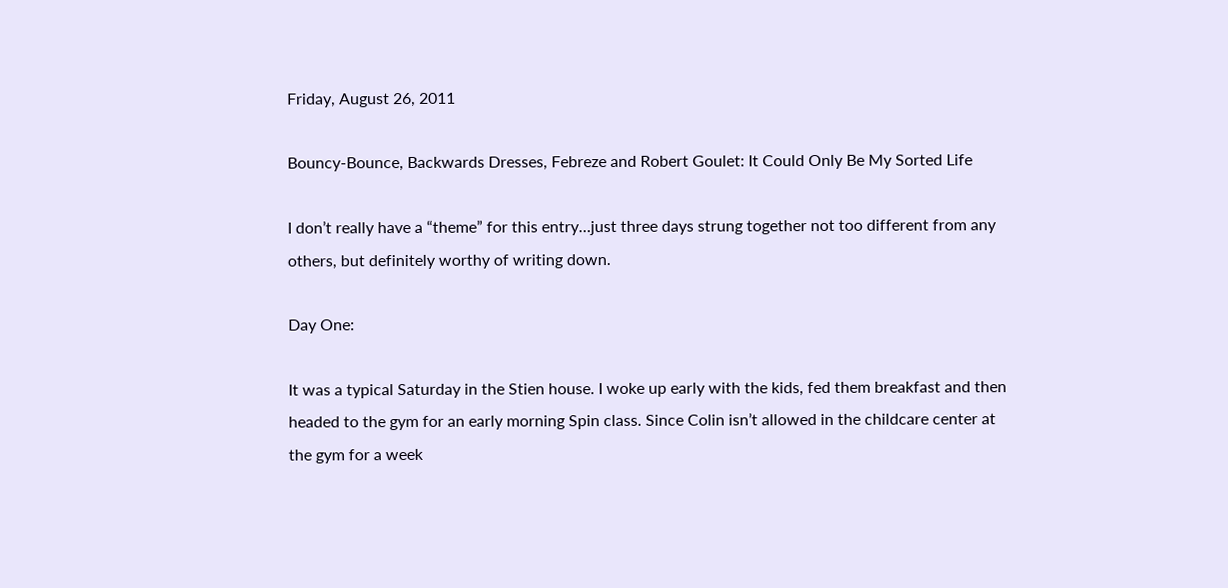Friday, August 26, 2011

Bouncy-Bounce, Backwards Dresses, Febreze and Robert Goulet: It Could Only Be My Sorted Life

I don’t really have a “theme” for this entry…just three days strung together not too different from any others, but definitely worthy of writing down.

Day One:

It was a typical Saturday in the Stien house. I woke up early with the kids, fed them breakfast and then headed to the gym for an early morning Spin class. Since Colin isn’t allowed in the childcare center at the gym for a week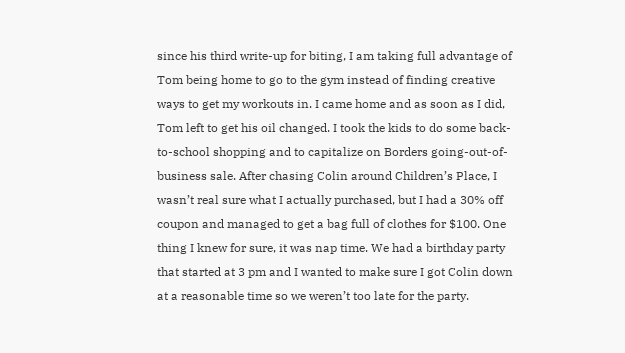since his third write-up for biting, I am taking full advantage of Tom being home to go to the gym instead of finding creative ways to get my workouts in. I came home and as soon as I did, Tom left to get his oil changed. I took the kids to do some back-to-school shopping and to capitalize on Borders going-out-of-business sale. After chasing Colin around Children’s Place, I wasn’t real sure what I actually purchased, but I had a 30% off coupon and managed to get a bag full of clothes for $100. One thing I knew for sure, it was nap time. We had a birthday party that started at 3 pm and I wanted to make sure I got Colin down at a reasonable time so we weren’t too late for the party.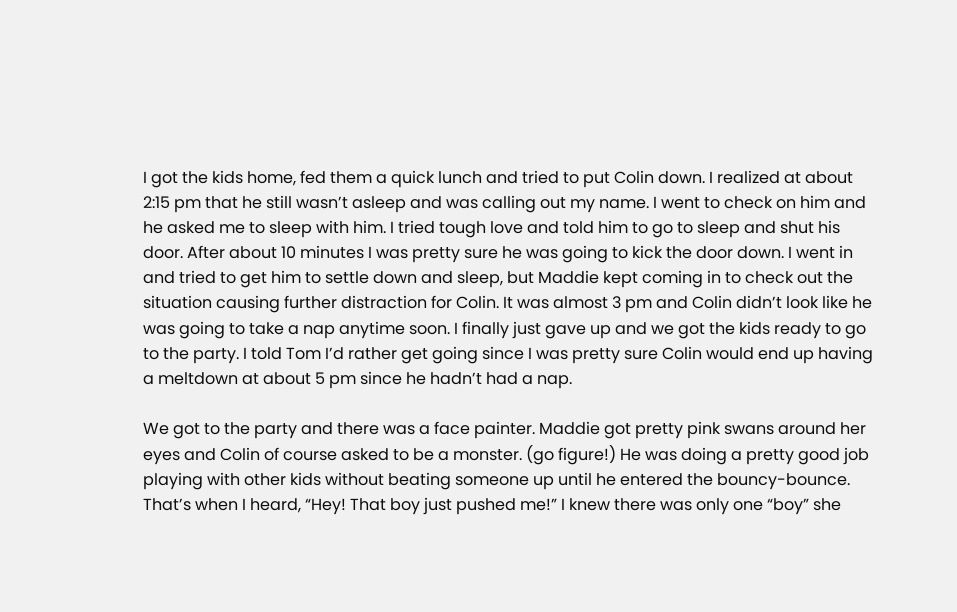I got the kids home, fed them a quick lunch and tried to put Colin down. I realized at about 2:15 pm that he still wasn’t asleep and was calling out my name. I went to check on him and he asked me to sleep with him. I tried tough love and told him to go to sleep and shut his door. After about 10 minutes I was pretty sure he was going to kick the door down. I went in and tried to get him to settle down and sleep, but Maddie kept coming in to check out the situation causing further distraction for Colin. It was almost 3 pm and Colin didn’t look like he was going to take a nap anytime soon. I finally just gave up and we got the kids ready to go to the party. I told Tom I’d rather get going since I was pretty sure Colin would end up having a meltdown at about 5 pm since he hadn’t had a nap.

We got to the party and there was a face painter. Maddie got pretty pink swans around her eyes and Colin of course asked to be a monster. (go figure!) He was doing a pretty good job playing with other kids without beating someone up until he entered the bouncy-bounce. That’s when I heard, “Hey! That boy just pushed me!” I knew there was only one “boy” she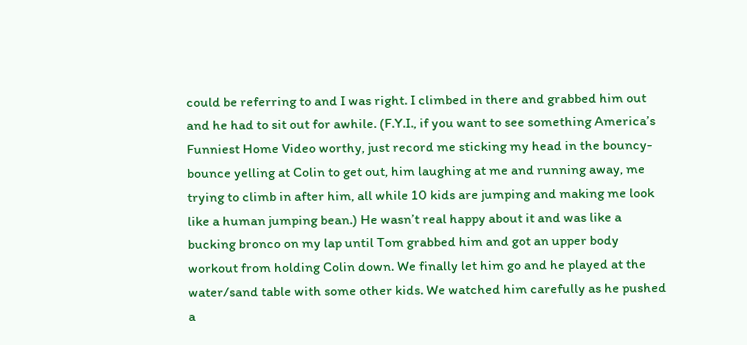could be referring to and I was right. I climbed in there and grabbed him out and he had to sit out for awhile. (F.Y.I., if you want to see something America’s Funniest Home Video worthy, just record me sticking my head in the bouncy-bounce yelling at Colin to get out, him laughing at me and running away, me trying to climb in after him, all while 10 kids are jumping and making me look like a human jumping bean.) He wasn’t real happy about it and was like a bucking bronco on my lap until Tom grabbed him and got an upper body workout from holding Colin down. We finally let him go and he played at the water/sand table with some other kids. We watched him carefully as he pushed a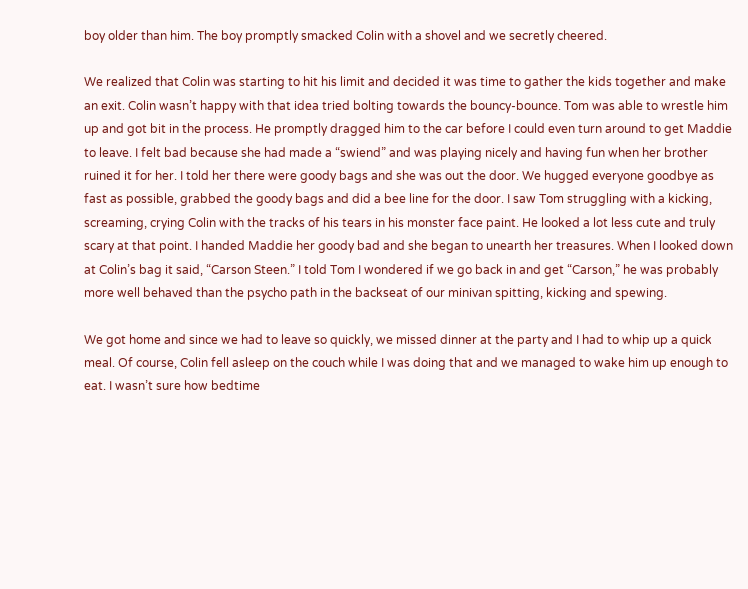boy older than him. The boy promptly smacked Colin with a shovel and we secretly cheered.

We realized that Colin was starting to hit his limit and decided it was time to gather the kids together and make an exit. Colin wasn’t happy with that idea tried bolting towards the bouncy-bounce. Tom was able to wrestle him up and got bit in the process. He promptly dragged him to the car before I could even turn around to get Maddie to leave. I felt bad because she had made a “swiend” and was playing nicely and having fun when her brother ruined it for her. I told her there were goody bags and she was out the door. We hugged everyone goodbye as fast as possible, grabbed the goody bags and did a bee line for the door. I saw Tom struggling with a kicking, screaming, crying Colin with the tracks of his tears in his monster face paint. He looked a lot less cute and truly scary at that point. I handed Maddie her goody bad and she began to unearth her treasures. When I looked down at Colin’s bag it said, “Carson Steen.” I told Tom I wondered if we go back in and get “Carson,” he was probably more well behaved than the psycho path in the backseat of our minivan spitting, kicking and spewing.

We got home and since we had to leave so quickly, we missed dinner at the party and I had to whip up a quick meal. Of course, Colin fell asleep on the couch while I was doing that and we managed to wake him up enough to eat. I wasn’t sure how bedtime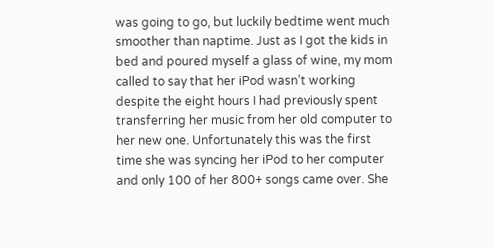was going to go, but luckily bedtime went much smoother than naptime. Just as I got the kids in bed and poured myself a glass of wine, my mom called to say that her iPod wasn’t working despite the eight hours I had previously spent transferring her music from her old computer to her new one. Unfortunately this was the first time she was syncing her iPod to her computer and only 100 of her 800+ songs came over. She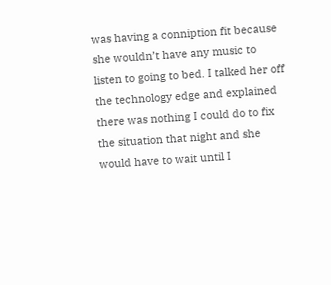was having a conniption fit because she wouldn’t have any music to listen to going to bed. I talked her off the technology edge and explained there was nothing I could do to fix the situation that night and she would have to wait until I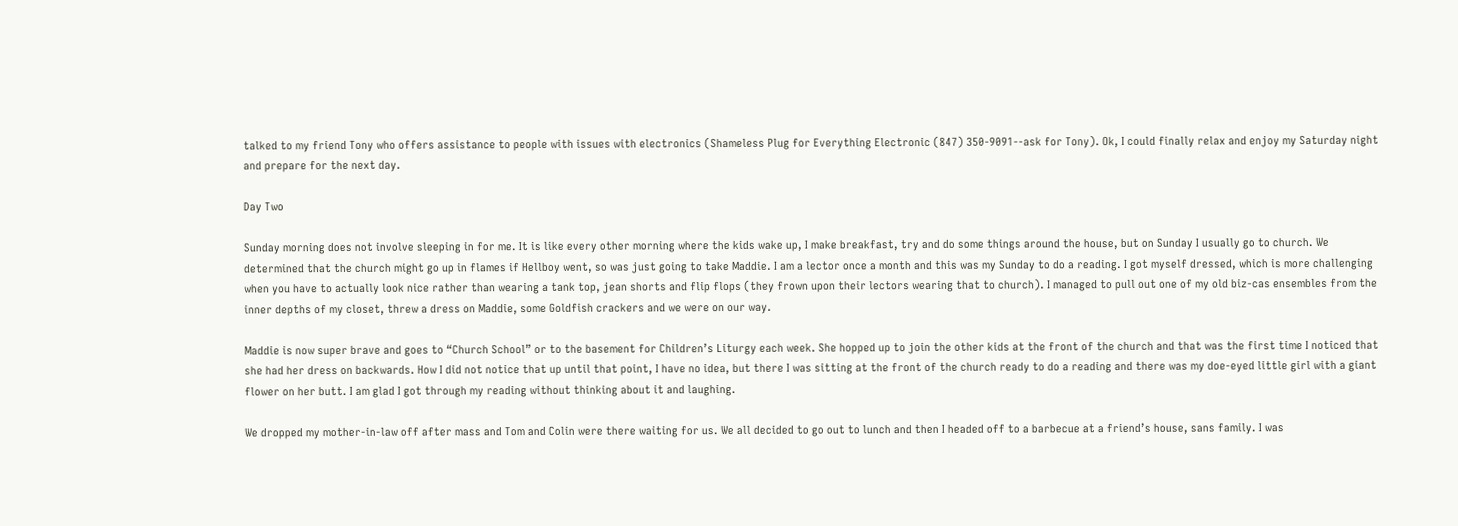talked to my friend Tony who offers assistance to people with issues with electronics (Shameless Plug for Everything Electronic (847) 350-9091--ask for Tony). Ok, I could finally relax and enjoy my Saturday night and prepare for the next day.

Day Two

Sunday morning does not involve sleeping in for me. It is like every other morning where the kids wake up, I make breakfast, try and do some things around the house, but on Sunday I usually go to church. We determined that the church might go up in flames if Hellboy went, so was just going to take Maddie. I am a lector once a month and this was my Sunday to do a reading. I got myself dressed, which is more challenging when you have to actually look nice rather than wearing a tank top, jean shorts and flip flops (they frown upon their lectors wearing that to church). I managed to pull out one of my old biz-cas ensembles from the inner depths of my closet, threw a dress on Maddie, some Goldfish crackers and we were on our way.

Maddie is now super brave and goes to “Church School” or to the basement for Children’s Liturgy each week. She hopped up to join the other kids at the front of the church and that was the first time I noticed that she had her dress on backwards. How I did not notice that up until that point, I have no idea, but there I was sitting at the front of the church ready to do a reading and there was my doe-eyed little girl with a giant flower on her butt. I am glad I got through my reading without thinking about it and laughing.

We dropped my mother-in-law off after mass and Tom and Colin were there waiting for us. We all decided to go out to lunch and then I headed off to a barbecue at a friend’s house, sans family. I was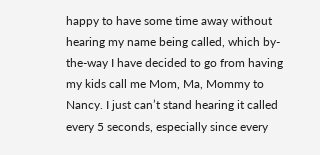happy to have some time away without hearing my name being called, which by-the-way I have decided to go from having my kids call me Mom, Ma, Mommy to Nancy. I just can’t stand hearing it called every 5 seconds, especially since every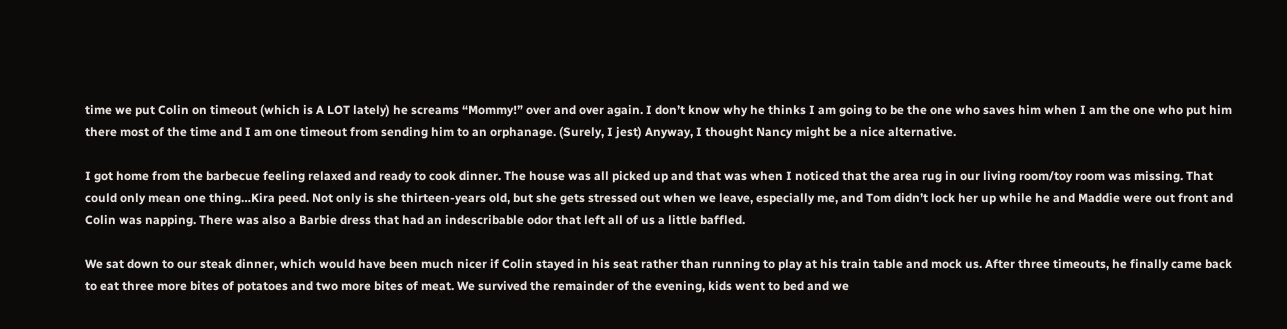time we put Colin on timeout (which is A LOT lately) he screams “Mommy!” over and over again. I don’t know why he thinks I am going to be the one who saves him when I am the one who put him there most of the time and I am one timeout from sending him to an orphanage. (Surely, I jest) Anyway, I thought Nancy might be a nice alternative.

I got home from the barbecue feeling relaxed and ready to cook dinner. The house was all picked up and that was when I noticed that the area rug in our living room/toy room was missing. That could only mean one thing…Kira peed. Not only is she thirteen-years old, but she gets stressed out when we leave, especially me, and Tom didn’t lock her up while he and Maddie were out front and Colin was napping. There was also a Barbie dress that had an indescribable odor that left all of us a little baffled.

We sat down to our steak dinner, which would have been much nicer if Colin stayed in his seat rather than running to play at his train table and mock us. After three timeouts, he finally came back to eat three more bites of potatoes and two more bites of meat. We survived the remainder of the evening, kids went to bed and we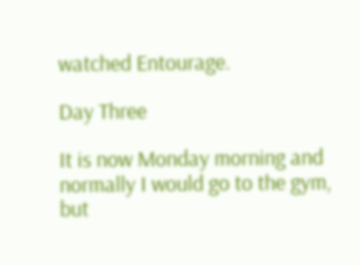watched Entourage.

Day Three

It is now Monday morning and normally I would go to the gym, but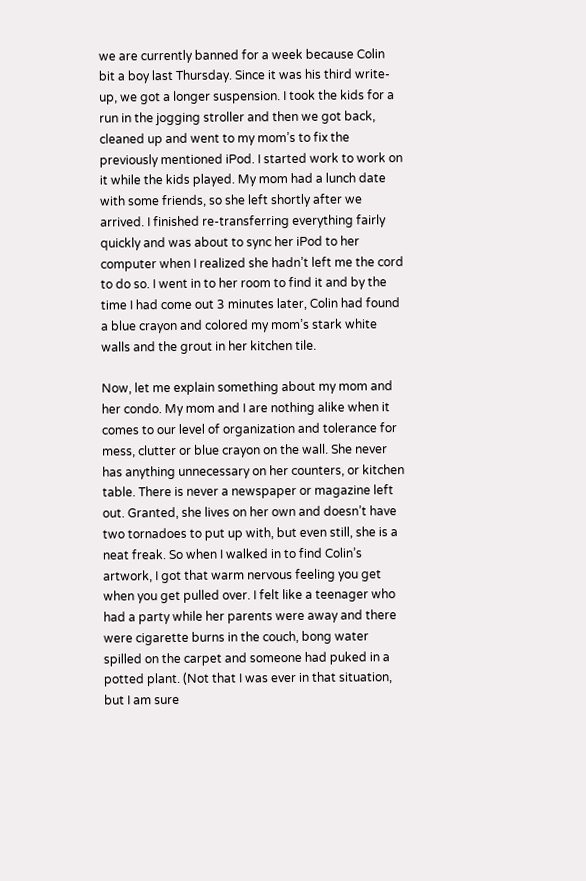we are currently banned for a week because Colin bit a boy last Thursday. Since it was his third write-up, we got a longer suspension. I took the kids for a run in the jogging stroller and then we got back, cleaned up and went to my mom’s to fix the previously mentioned iPod. I started work to work on it while the kids played. My mom had a lunch date with some friends, so she left shortly after we arrived. I finished re-transferring everything fairly quickly and was about to sync her iPod to her computer when I realized she hadn’t left me the cord to do so. I went in to her room to find it and by the time I had come out 3 minutes later, Colin had found a blue crayon and colored my mom’s stark white walls and the grout in her kitchen tile.

Now, let me explain something about my mom and her condo. My mom and I are nothing alike when it comes to our level of organization and tolerance for mess, clutter or blue crayon on the wall. She never has anything unnecessary on her counters, or kitchen table. There is never a newspaper or magazine left out. Granted, she lives on her own and doesn’t have two tornadoes to put up with, but even still, she is a neat freak. So when I walked in to find Colin’s artwork, I got that warm nervous feeling you get when you get pulled over. I felt like a teenager who had a party while her parents were away and there were cigarette burns in the couch, bong water spilled on the carpet and someone had puked in a potted plant. (Not that I was ever in that situation, but I am sure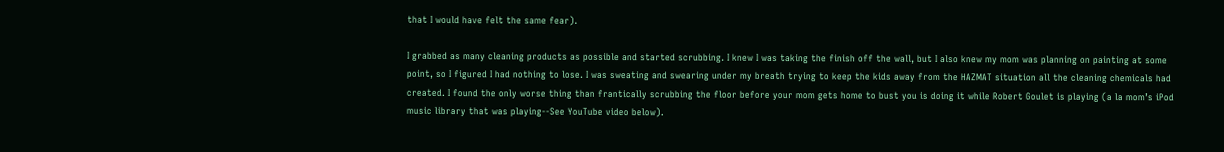that I would have felt the same fear).

I grabbed as many cleaning products as possible and started scrubbing. I knew I was taking the finish off the wall, but I also knew my mom was planning on painting at some point, so I figured I had nothing to lose. I was sweating and swearing under my breath trying to keep the kids away from the HAZMAT situation all the cleaning chemicals had created. I found the only worse thing than frantically scrubbing the floor before your mom gets home to bust you is doing it while Robert Goulet is playing (a la mom’s iPod music library that was playing--See YouTube video below).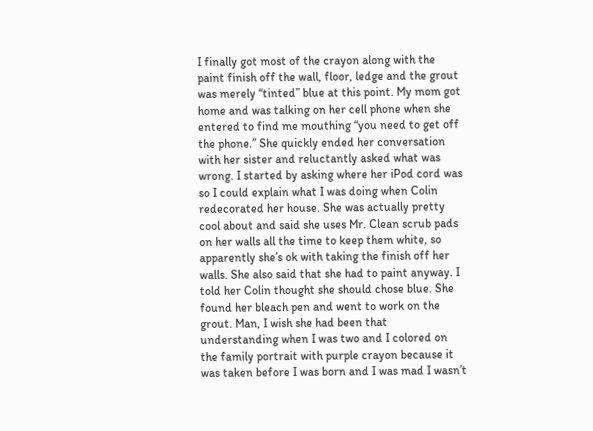I finally got most of the crayon along with the paint finish off the wall, floor, ledge and the grout was merely “tinted” blue at this point. My mom got home and was talking on her cell phone when she entered to find me mouthing “you need to get off the phone.” She quickly ended her conversation with her sister and reluctantly asked what was wrong. I started by asking where her iPod cord was so I could explain what I was doing when Colin redecorated her house. She was actually pretty cool about and said she uses Mr. Clean scrub pads on her walls all the time to keep them white, so apparently she’s ok with taking the finish off her walls. She also said that she had to paint anyway. I told her Colin thought she should chose blue. She found her bleach pen and went to work on the grout. Man, I wish she had been that understanding when I was two and I colored on the family portrait with purple crayon because it was taken before I was born and I was mad I wasn’t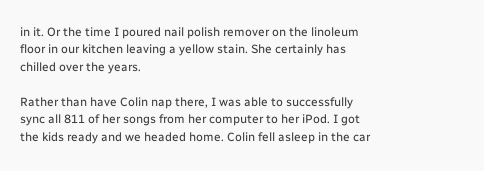in it. Or the time I poured nail polish remover on the linoleum floor in our kitchen leaving a yellow stain. She certainly has chilled over the years.

Rather than have Colin nap there, I was able to successfully sync all 811 of her songs from her computer to her iPod. I got the kids ready and we headed home. Colin fell asleep in the car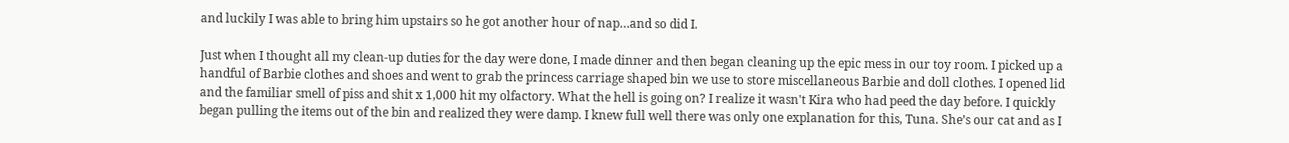and luckily I was able to bring him upstairs so he got another hour of nap…and so did I.

Just when I thought all my clean-up duties for the day were done, I made dinner and then began cleaning up the epic mess in our toy room. I picked up a handful of Barbie clothes and shoes and went to grab the princess carriage shaped bin we use to store miscellaneous Barbie and doll clothes. I opened lid and the familiar smell of piss and shit x 1,000 hit my olfactory. What the hell is going on? I realize it wasn't Kira who had peed the day before. I quickly began pulling the items out of the bin and realized they were damp. I knew full well there was only one explanation for this, Tuna. She’s our cat and as I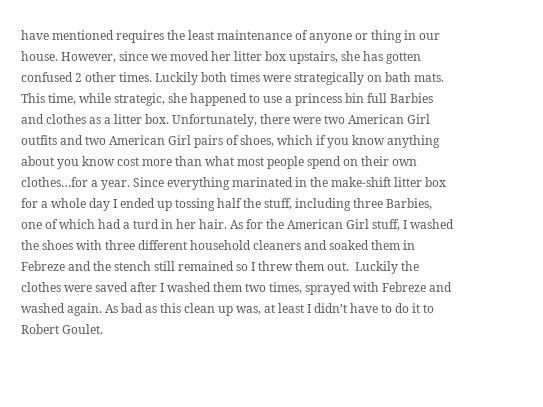have mentioned requires the least maintenance of anyone or thing in our house. However, since we moved her litter box upstairs, she has gotten confused 2 other times. Luckily both times were strategically on bath mats. This time, while strategic, she happened to use a princess bin full Barbies and clothes as a litter box. Unfortunately, there were two American Girl outfits and two American Girl pairs of shoes, which if you know anything about you know cost more than what most people spend on their own clothes…for a year. Since everything marinated in the make-shift litter box for a whole day I ended up tossing half the stuff, including three Barbies, one of which had a turd in her hair. As for the American Girl stuff, I washed the shoes with three different household cleaners and soaked them in Febreze and the stench still remained so I threw them out.  Luckily the clothes were saved after I washed them two times, sprayed with Febreze and washed again. As bad as this clean up was, at least I didn’t have to do it to Robert Goulet.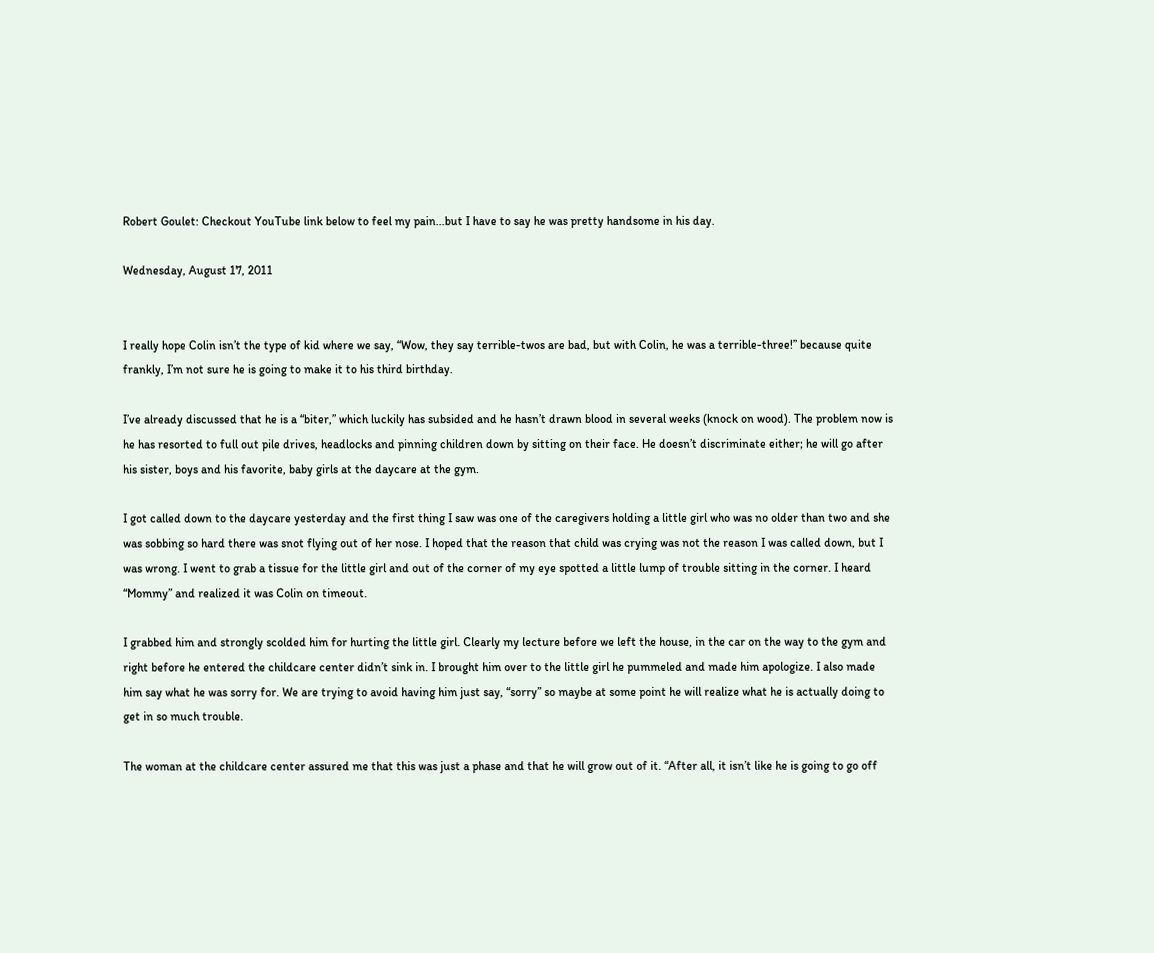Robert Goulet: Checkout YouTube link below to feel my pain...but I have to say he was pretty handsome in his day.

Wednesday, August 17, 2011


I really hope Colin isn’t the type of kid where we say, “Wow, they say terrible-twos are bad, but with Colin, he was a terrible-three!” because quite frankly, I’m not sure he is going to make it to his third birthday.

I’ve already discussed that he is a “biter,” which luckily has subsided and he hasn’t drawn blood in several weeks (knock on wood). The problem now is he has resorted to full out pile drives, headlocks and pinning children down by sitting on their face. He doesn’t discriminate either; he will go after his sister, boys and his favorite, baby girls at the daycare at the gym.

I got called down to the daycare yesterday and the first thing I saw was one of the caregivers holding a little girl who was no older than two and she was sobbing so hard there was snot flying out of her nose. I hoped that the reason that child was crying was not the reason I was called down, but I was wrong. I went to grab a tissue for the little girl and out of the corner of my eye spotted a little lump of trouble sitting in the corner. I heard “Mommy” and realized it was Colin on timeout.

I grabbed him and strongly scolded him for hurting the little girl. Clearly my lecture before we left the house, in the car on the way to the gym and right before he entered the childcare center didn’t sink in. I brought him over to the little girl he pummeled and made him apologize. I also made him say what he was sorry for. We are trying to avoid having him just say, “sorry” so maybe at some point he will realize what he is actually doing to get in so much trouble.

The woman at the childcare center assured me that this was just a phase and that he will grow out of it. “After all, it isn’t like he is going to go off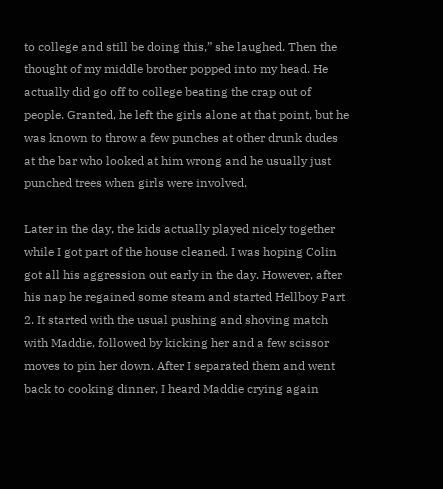to college and still be doing this,” she laughed. Then the thought of my middle brother popped into my head. He actually did go off to college beating the crap out of people. Granted, he left the girls alone at that point, but he was known to throw a few punches at other drunk dudes at the bar who looked at him wrong and he usually just punched trees when girls were involved.

Later in the day, the kids actually played nicely together while I got part of the house cleaned. I was hoping Colin got all his aggression out early in the day. However, after his nap he regained some steam and started Hellboy Part 2. It started with the usual pushing and shoving match with Maddie, followed by kicking her and a few scissor moves to pin her down. After I separated them and went back to cooking dinner, I heard Maddie crying again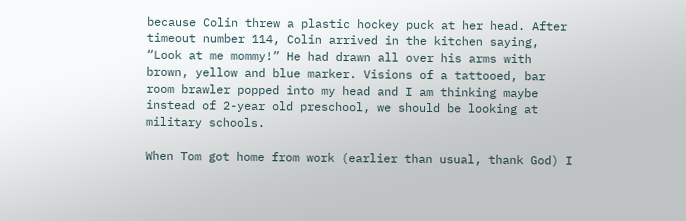because Colin threw a plastic hockey puck at her head. After timeout number 114, Colin arrived in the kitchen saying, “Look at me mommy!” He had drawn all over his arms with brown, yellow and blue marker. Visions of a tattooed, bar room brawler popped into my head and I am thinking maybe instead of 2-year old preschool, we should be looking at military schools.

When Tom got home from work (earlier than usual, thank God) I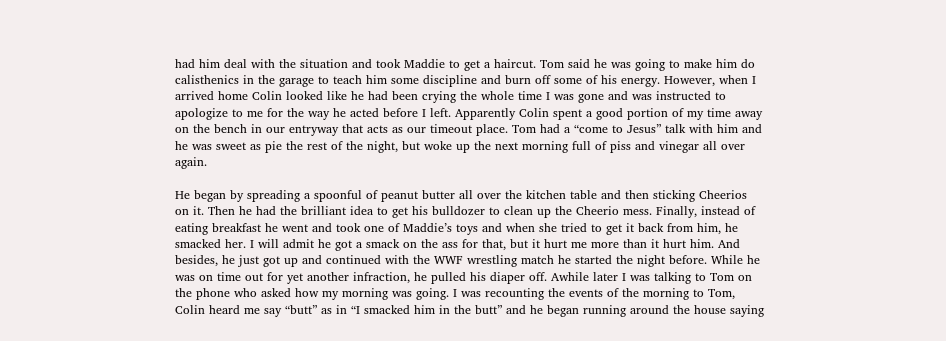had him deal with the situation and took Maddie to get a haircut. Tom said he was going to make him do calisthenics in the garage to teach him some discipline and burn off some of his energy. However, when I arrived home Colin looked like he had been crying the whole time I was gone and was instructed to apologize to me for the way he acted before I left. Apparently Colin spent a good portion of my time away on the bench in our entryway that acts as our timeout place. Tom had a “come to Jesus” talk with him and he was sweet as pie the rest of the night, but woke up the next morning full of piss and vinegar all over again.

He began by spreading a spoonful of peanut butter all over the kitchen table and then sticking Cheerios on it. Then he had the brilliant idea to get his bulldozer to clean up the Cheerio mess. Finally, instead of eating breakfast he went and took one of Maddie’s toys and when she tried to get it back from him, he smacked her. I will admit he got a smack on the ass for that, but it hurt me more than it hurt him. And besides, he just got up and continued with the WWF wrestling match he started the night before. While he was on time out for yet another infraction, he pulled his diaper off. Awhile later I was talking to Tom on the phone who asked how my morning was going. I was recounting the events of the morning to Tom, Colin heard me say “butt” as in “I smacked him in the butt” and he began running around the house saying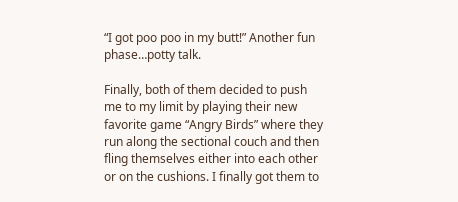“I got poo poo in my butt!” Another fun phase…potty talk.

Finally, both of them decided to push me to my limit by playing their new favorite game “Angry Birds” where they run along the sectional couch and then fling themselves either into each other or on the cushions. I finally got them to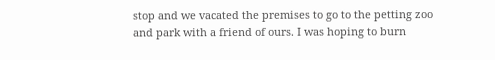stop and we vacated the premises to go to the petting zoo and park with a friend of ours. I was hoping to burn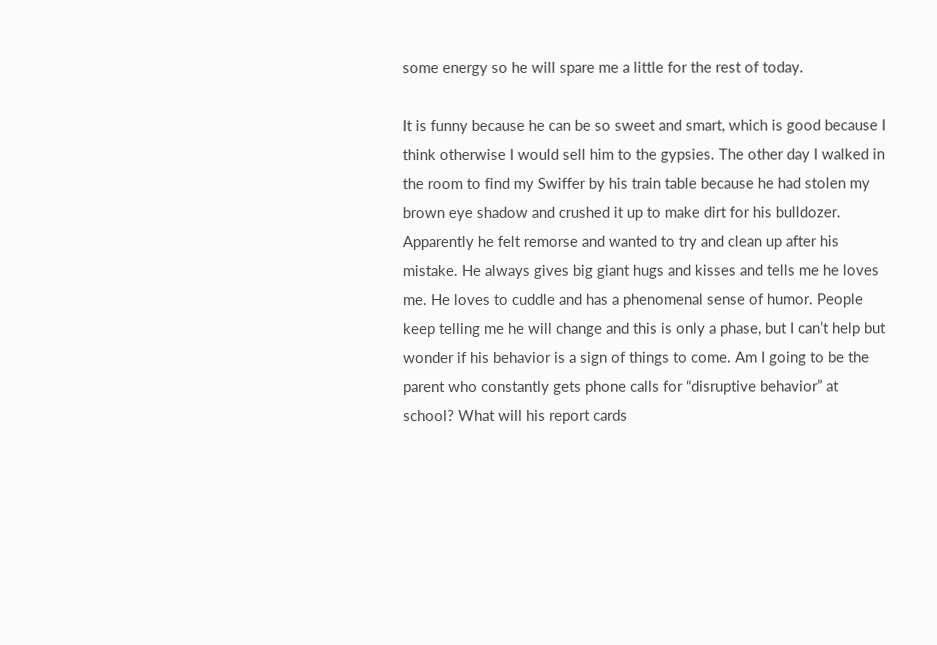some energy so he will spare me a little for the rest of today.

It is funny because he can be so sweet and smart, which is good because I think otherwise I would sell him to the gypsies. The other day I walked in the room to find my Swiffer by his train table because he had stolen my brown eye shadow and crushed it up to make dirt for his bulldozer. Apparently he felt remorse and wanted to try and clean up after his mistake. He always gives big giant hugs and kisses and tells me he loves me. He loves to cuddle and has a phenomenal sense of humor. People keep telling me he will change and this is only a phase, but I can’t help but wonder if his behavior is a sign of things to come. Am I going to be the parent who constantly gets phone calls for “disruptive behavior” at school? What will his report cards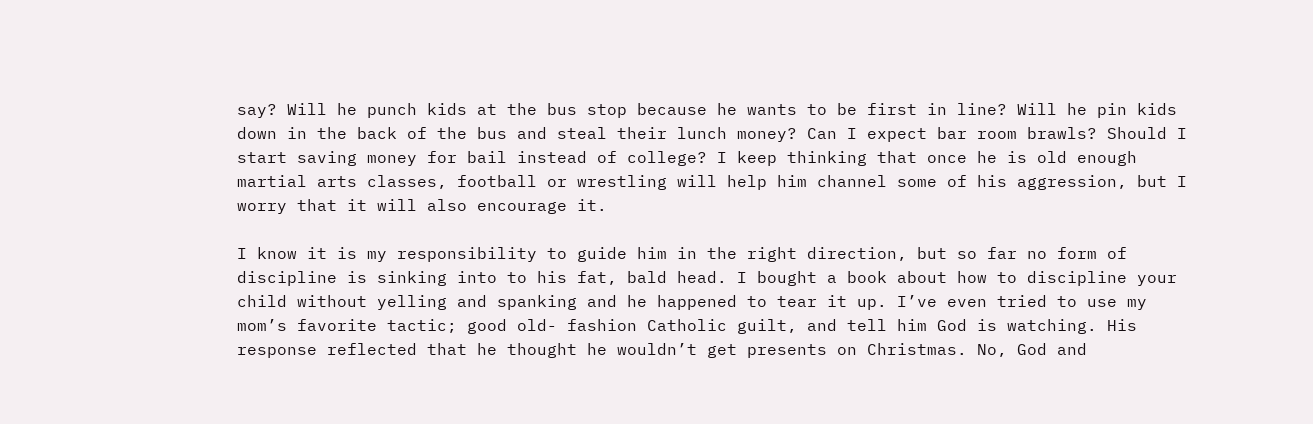say? Will he punch kids at the bus stop because he wants to be first in line? Will he pin kids down in the back of the bus and steal their lunch money? Can I expect bar room brawls? Should I start saving money for bail instead of college? I keep thinking that once he is old enough martial arts classes, football or wrestling will help him channel some of his aggression, but I worry that it will also encourage it.

I know it is my responsibility to guide him in the right direction, but so far no form of discipline is sinking into to his fat, bald head. I bought a book about how to discipline your child without yelling and spanking and he happened to tear it up. I’ve even tried to use my mom’s favorite tactic; good old- fashion Catholic guilt, and tell him God is watching. His response reflected that he thought he wouldn’t get presents on Christmas. No, God and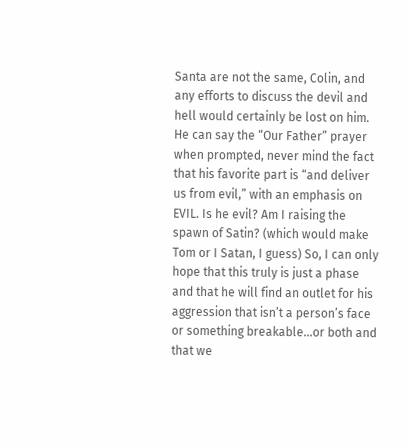Santa are not the same, Colin, and any efforts to discuss the devil and hell would certainly be lost on him. He can say the “Our Father” prayer when prompted, never mind the fact that his favorite part is “and deliver us from evil,” with an emphasis on EVIL. Is he evil? Am I raising the spawn of Satin? (which would make Tom or I Satan, I guess) So, I can only hope that this truly is just a phase and that he will find an outlet for his aggression that isn’t a person’s face or something breakable…or both and that we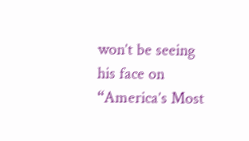won’t be seeing his face on “America’s Most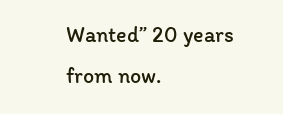Wanted” 20 years from now.